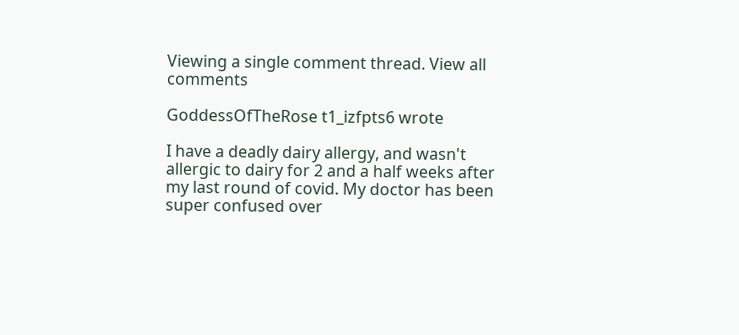Viewing a single comment thread. View all comments

GoddessOfTheRose t1_izfpts6 wrote

I have a deadly dairy allergy, and wasn't allergic to dairy for 2 and a half weeks after my last round of covid. My doctor has been super confused over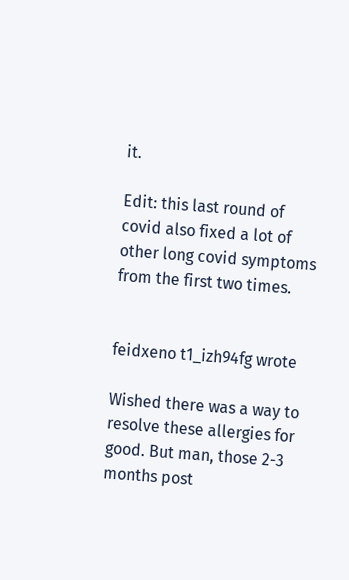it.

Edit: this last round of covid also fixed a lot of other long covid symptoms from the first two times.


feidxeno t1_izh94fg wrote

Wished there was a way to resolve these allergies for good. But man, those 2-3 months post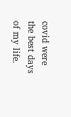covid were the best days of my life.